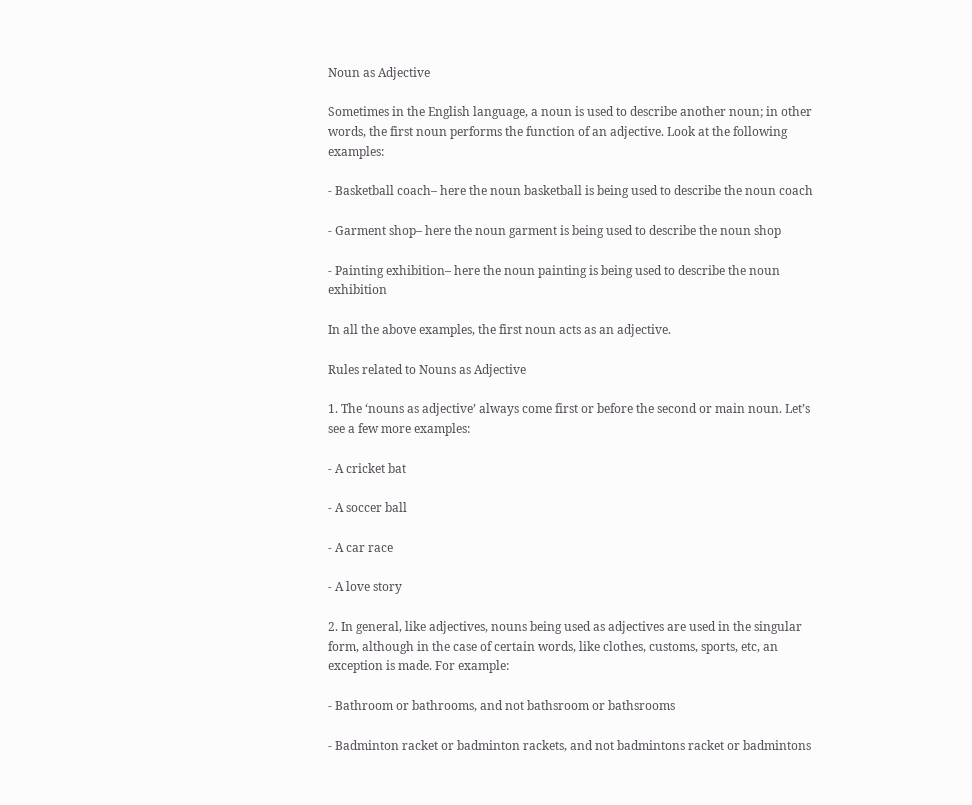Noun as Adjective

Sometimes in the English language, a noun is used to describe another noun; in other words, the first noun performs the function of an adjective. Look at the following examples:

- Basketball coach– here the noun basketball is being used to describe the noun coach

- Garment shop– here the noun garment is being used to describe the noun shop

- Painting exhibition– here the noun painting is being used to describe the noun exhibition

In all the above examples, the first noun acts as an adjective.

Rules related to Nouns as Adjective

1. The ‘nouns as adjective’ always come first or before the second or main noun. Let’s see a few more examples:

- A cricket bat

- A soccer ball

- A car race

- A love story

2. In general, like adjectives, nouns being used as adjectives are used in the singular form, although in the case of certain words, like clothes, customs, sports, etc, an exception is made. For example:

- Bathroom or bathrooms, and not bathsroom or bathsrooms

- Badminton racket or badminton rackets, and not badmintons racket or badmintons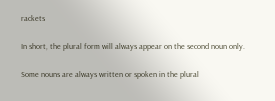rackets

In short, the plural form will always appear on the second noun only.

Some nouns are always written or spoken in the plural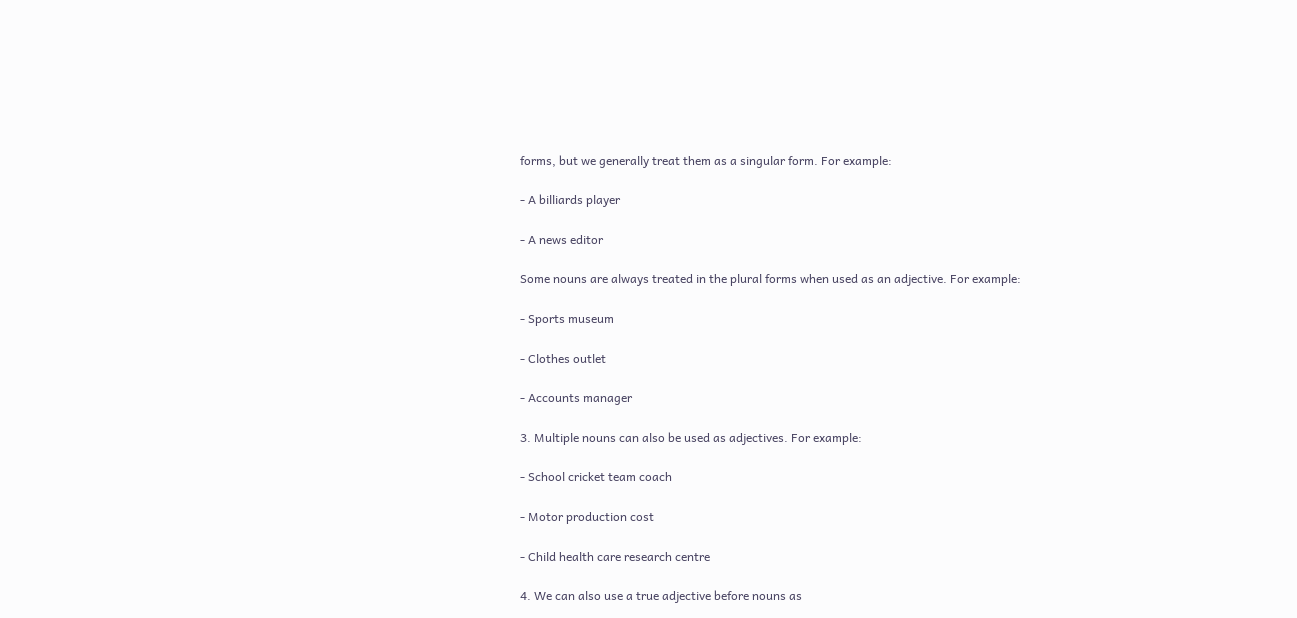forms, but we generally treat them as a singular form. For example:

- A billiards player

- A news editor

Some nouns are always treated in the plural forms when used as an adjective. For example:

- Sports museum

- Clothes outlet

- Accounts manager

3. Multiple nouns can also be used as adjectives. For example:

- School cricket team coach

- Motor production cost

- Child health care research centre

4. We can also use a true adjective before nouns as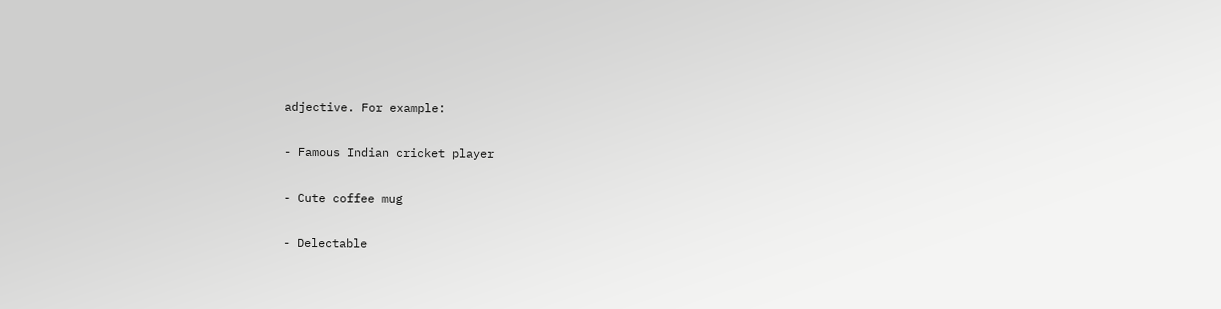adjective. For example:

- Famous Indian cricket player

- Cute coffee mug

- Delectable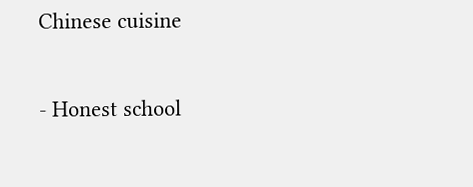Chinese cuisine

- Honest school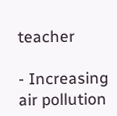teacher

- Increasing air pollution